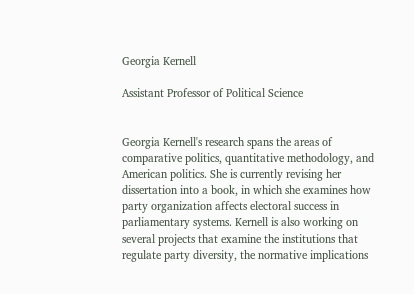Georgia Kernell

Assistant Professor of Political Science


Georgia Kernell's research spans the areas of comparative politics, quantitative methodology, and American politics. She is currently revising her dissertation into a book, in which she examines how party organization affects electoral success in parliamentary systems. Kernell is also working on several projects that examine the institutions that regulate party diversity, the normative implications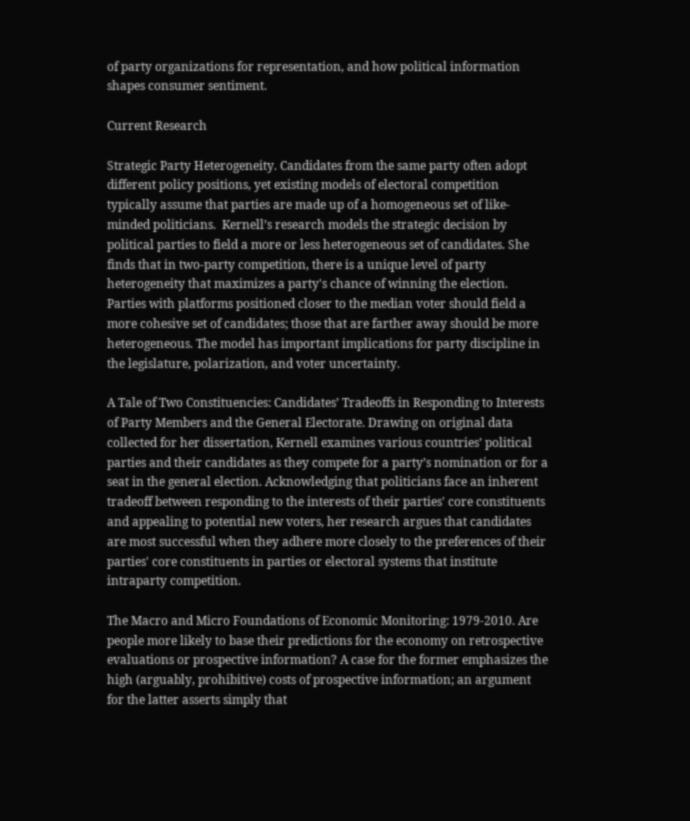of party organizations for representation, and how political information shapes consumer sentiment.

Current Research

Strategic Party Heterogeneity. Candidates from the same party often adopt different policy positions, yet existing models of electoral competition typically assume that parties are made up of a homogeneous set of like-minded politicians.  Kernell’s research models the strategic decision by political parties to field a more or less heterogeneous set of candidates. She finds that in two-party competition, there is a unique level of party heterogeneity that maximizes a party's chance of winning the election. Parties with platforms positioned closer to the median voter should field a more cohesive set of candidates; those that are farther away should be more heterogeneous. The model has important implications for party discipline in the legislature, polarization, and voter uncertainty.

A Tale of Two Constituencies: Candidates’ Tradeoffs in Responding to Interests of Party Members and the General Electorate. Drawing on original data collected for her dissertation, Kernell examines various countries’ political parties and their candidates as they compete for a party’s nomination or for a seat in the general election. Acknowledging that politicians face an inherent tradeoff between responding to the interests of their parties' core constituents and appealing to potential new voters, her research argues that candidates are most successful when they adhere more closely to the preferences of their parties' core constituents in parties or electoral systems that institute intraparty competition.

The Macro and Micro Foundations of Economic Monitoring: 1979-2010. Are people more likely to base their predictions for the economy on retrospective evaluations or prospective information? A case for the former emphasizes the high (arguably, prohibitive) costs of prospective information; an argument for the latter asserts simply that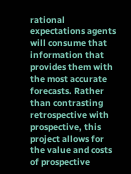rational expectations agents will consume that information that provides them with the most accurate forecasts. Rather than contrasting retrospective with prospective, this project allows for the value and costs of prospective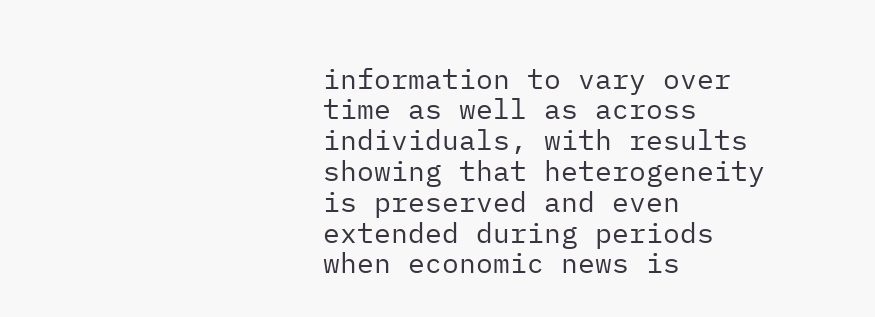information to vary over time as well as across individuals, with results showing that heterogeneity is preserved and even extended during periods when economic news is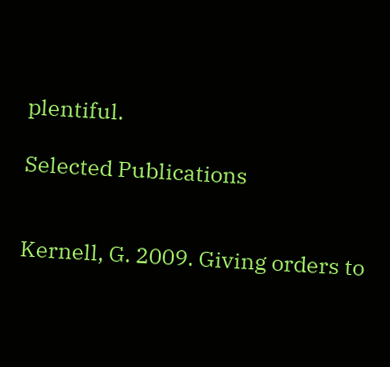plentiful.

Selected Publications


Kernell, G. 2009. Giving orders to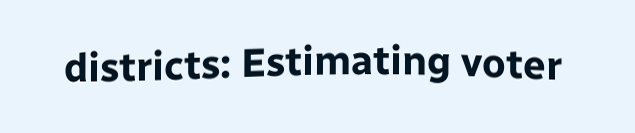districts: Estimating voter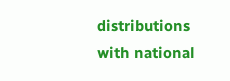distributions with national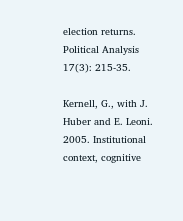election returns. Political Analysis 17(3): 215-35.

Kernell, G., with J. Huber and E. Leoni. 2005. Institutional context, cognitive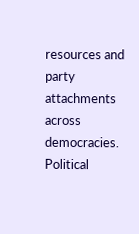resources and party attachments across democracies. Political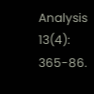Analysis 13(4): 365-86.